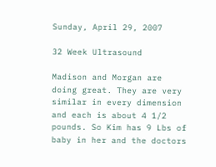Sunday, April 29, 2007

32 Week Ultrasound

Madison and Morgan are doing great. They are very similar in every dimension and each is about 4 1/2 pounds. So Kim has 9 Lbs of baby in her and the doctors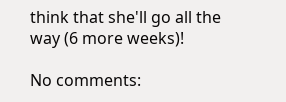think that she'll go all the way (6 more weeks)!

No comments: